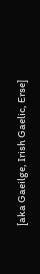[aka Gaeilge, Irish Gaelic, Erse]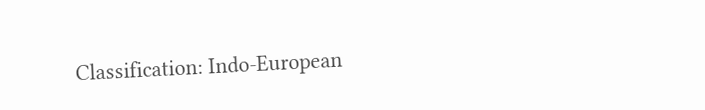Classification: Indo-European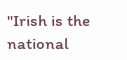"Irish is the national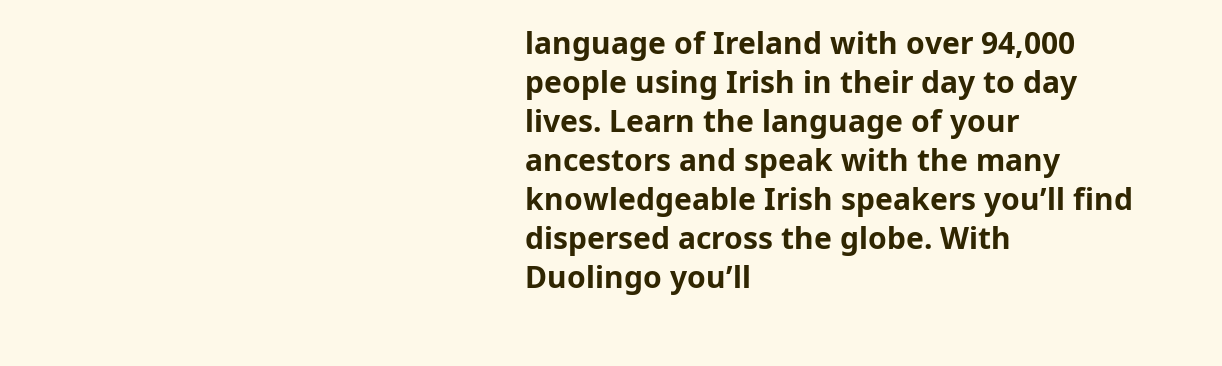language of Ireland with over 94,000 people using Irish in their day to day lives. Learn the language of your ancestors and speak with the many knowledgeable Irish speakers you’ll find dispersed across the globe. With Duolingo you’ll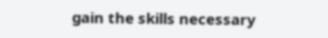gain the skills necessary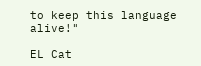to keep this language alive!"

EL Cat